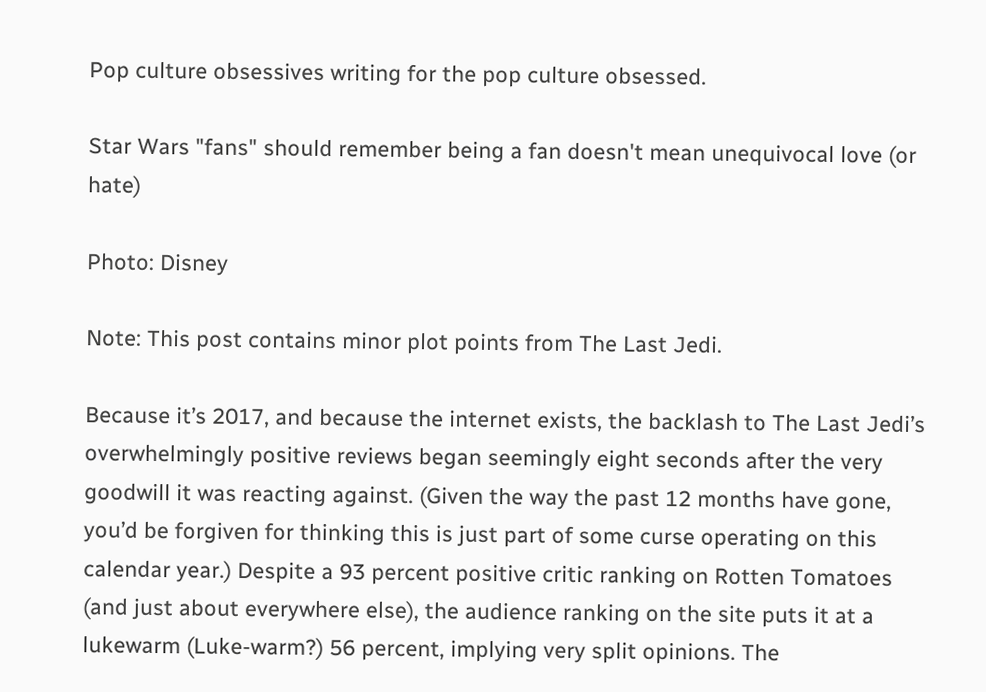Pop culture obsessives writing for the pop culture obsessed.

Star Wars "fans" should remember being a fan doesn't mean unequivocal love (or hate)

Photo: Disney

Note: This post contains minor plot points from The Last Jedi.

Because it’s 2017, and because the internet exists, the backlash to The Last Jedi’s overwhelmingly positive reviews began seemingly eight seconds after the very goodwill it was reacting against. (Given the way the past 12 months have gone, you’d be forgiven for thinking this is just part of some curse operating on this calendar year.) Despite a 93 percent positive critic ranking on Rotten Tomatoes (and just about everywhere else), the audience ranking on the site puts it at a lukewarm (Luke-warm?) 56 percent, implying very split opinions. The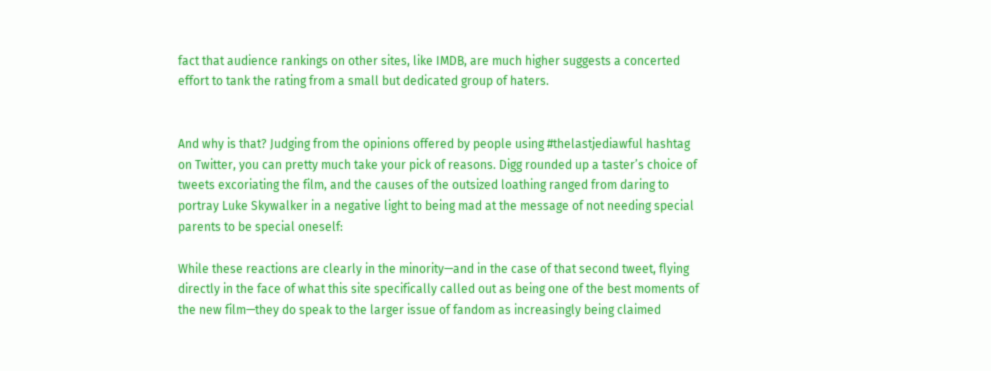fact that audience rankings on other sites, like IMDB, are much higher suggests a concerted effort to tank the rating from a small but dedicated group of haters.


And why is that? Judging from the opinions offered by people using #thelastjediawful hashtag on Twitter, you can pretty much take your pick of reasons. Digg rounded up a taster’s choice of tweets excoriating the film, and the causes of the outsized loathing ranged from daring to portray Luke Skywalker in a negative light to being mad at the message of not needing special parents to be special oneself:

While these reactions are clearly in the minority—and in the case of that second tweet, flying directly in the face of what this site specifically called out as being one of the best moments of the new film—they do speak to the larger issue of fandom as increasingly being claimed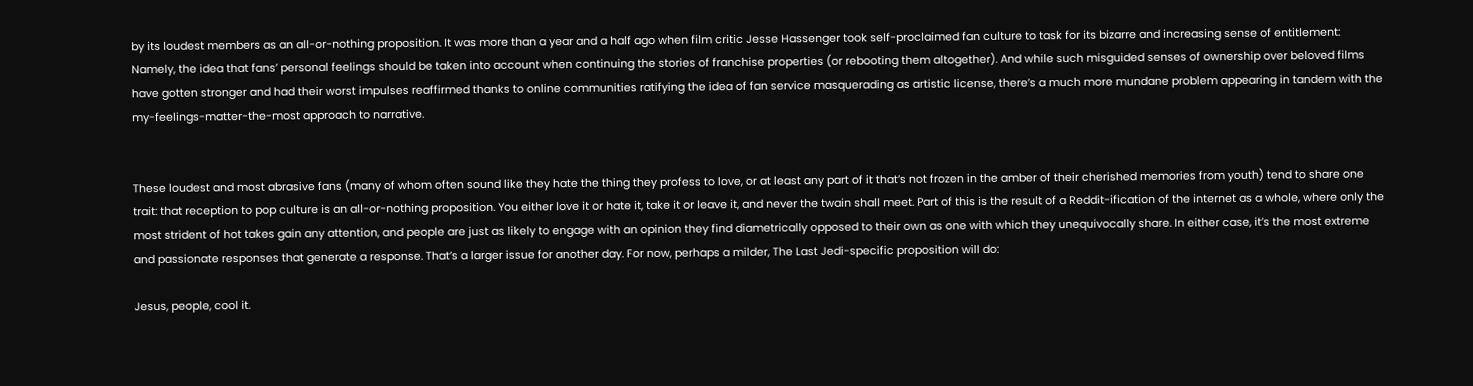by its loudest members as an all-or-nothing proposition. It was more than a year and a half ago when film critic Jesse Hassenger took self-proclaimed fan culture to task for its bizarre and increasing sense of entitlement: Namely, the idea that fans’ personal feelings should be taken into account when continuing the stories of franchise properties (or rebooting them altogether). And while such misguided senses of ownership over beloved films have gotten stronger and had their worst impulses reaffirmed thanks to online communities ratifying the idea of fan service masquerading as artistic license, there’s a much more mundane problem appearing in tandem with the my-feelings-matter-the-most approach to narrative.


These loudest and most abrasive fans (many of whom often sound like they hate the thing they profess to love, or at least any part of it that’s not frozen in the amber of their cherished memories from youth) tend to share one trait: that reception to pop culture is an all-or-nothing proposition. You either love it or hate it, take it or leave it, and never the twain shall meet. Part of this is the result of a Reddit-ification of the internet as a whole, where only the most strident of hot takes gain any attention, and people are just as likely to engage with an opinion they find diametrically opposed to their own as one with which they unequivocally share. In either case, it’s the most extreme and passionate responses that generate a response. That’s a larger issue for another day. For now, perhaps a milder, The Last Jedi-specific proposition will do:

Jesus, people, cool it.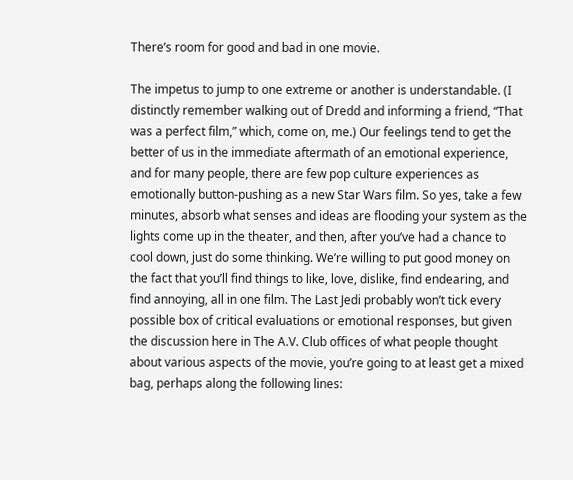There’s room for good and bad in one movie.

The impetus to jump to one extreme or another is understandable. (I distinctly remember walking out of Dredd and informing a friend, “That was a perfect film,” which, come on, me.) Our feelings tend to get the better of us in the immediate aftermath of an emotional experience, and for many people, there are few pop culture experiences as emotionally button-pushing as a new Star Wars film. So yes, take a few minutes, absorb what senses and ideas are flooding your system as the lights come up in the theater, and then, after you’ve had a chance to cool down, just do some thinking. We’re willing to put good money on the fact that you’ll find things to like, love, dislike, find endearing, and find annoying, all in one film. The Last Jedi probably won’t tick every possible box of critical evaluations or emotional responses, but given the discussion here in The A.V. Club offices of what people thought about various aspects of the movie, you’re going to at least get a mixed bag, perhaps along the following lines: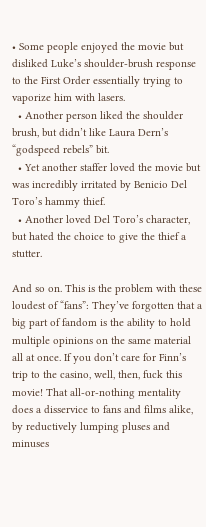• Some people enjoyed the movie but disliked Luke’s shoulder-brush response to the First Order essentially trying to vaporize him with lasers.
  • Another person liked the shoulder brush, but didn’t like Laura Dern’s “godspeed rebels” bit.
  • Yet another staffer loved the movie but was incredibly irritated by Benicio Del Toro’s hammy thief.
  • Another loved Del Toro’s character, but hated the choice to give the thief a stutter.

And so on. This is the problem with these loudest of “fans”: They’ve forgotten that a big part of fandom is the ability to hold multiple opinions on the same material all at once. If you don’t care for Finn’s trip to the casino, well, then, fuck this movie! That all-or-nothing mentality does a disservice to fans and films alike, by reductively lumping pluses and minuses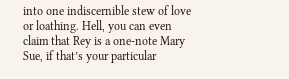into one indiscernible stew of love or loathing. Hell, you can even claim that Rey is a one-note Mary Sue, if that’s your particular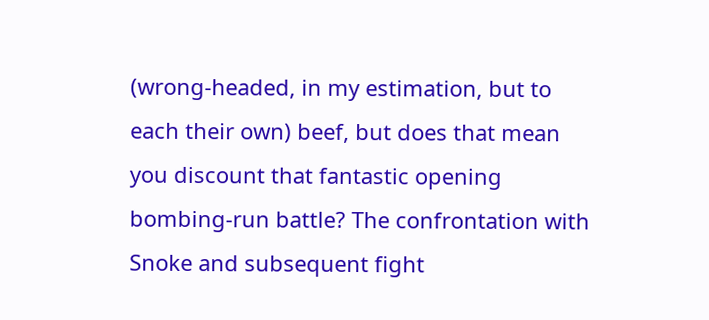(wrong-headed, in my estimation, but to each their own) beef, but does that mean you discount that fantastic opening bombing-run battle? The confrontation with Snoke and subsequent fight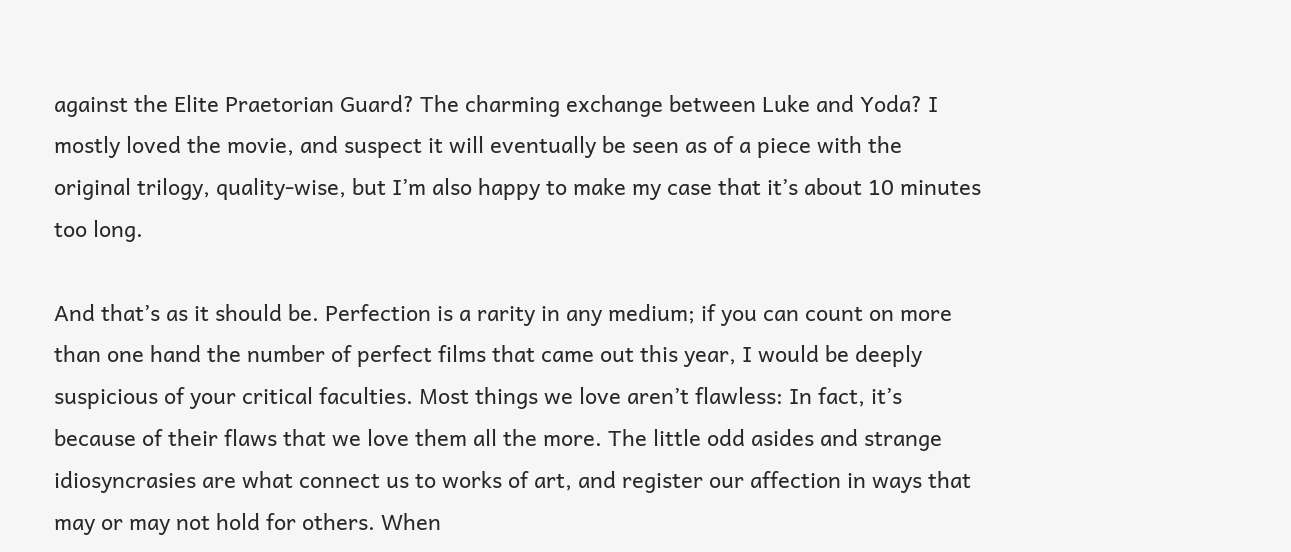against the Elite Praetorian Guard? The charming exchange between Luke and Yoda? I mostly loved the movie, and suspect it will eventually be seen as of a piece with the original trilogy, quality-wise, but I’m also happy to make my case that it’s about 10 minutes too long.

And that’s as it should be. Perfection is a rarity in any medium; if you can count on more than one hand the number of perfect films that came out this year, I would be deeply suspicious of your critical faculties. Most things we love aren’t flawless: In fact, it’s because of their flaws that we love them all the more. The little odd asides and strange idiosyncrasies are what connect us to works of art, and register our affection in ways that may or may not hold for others. When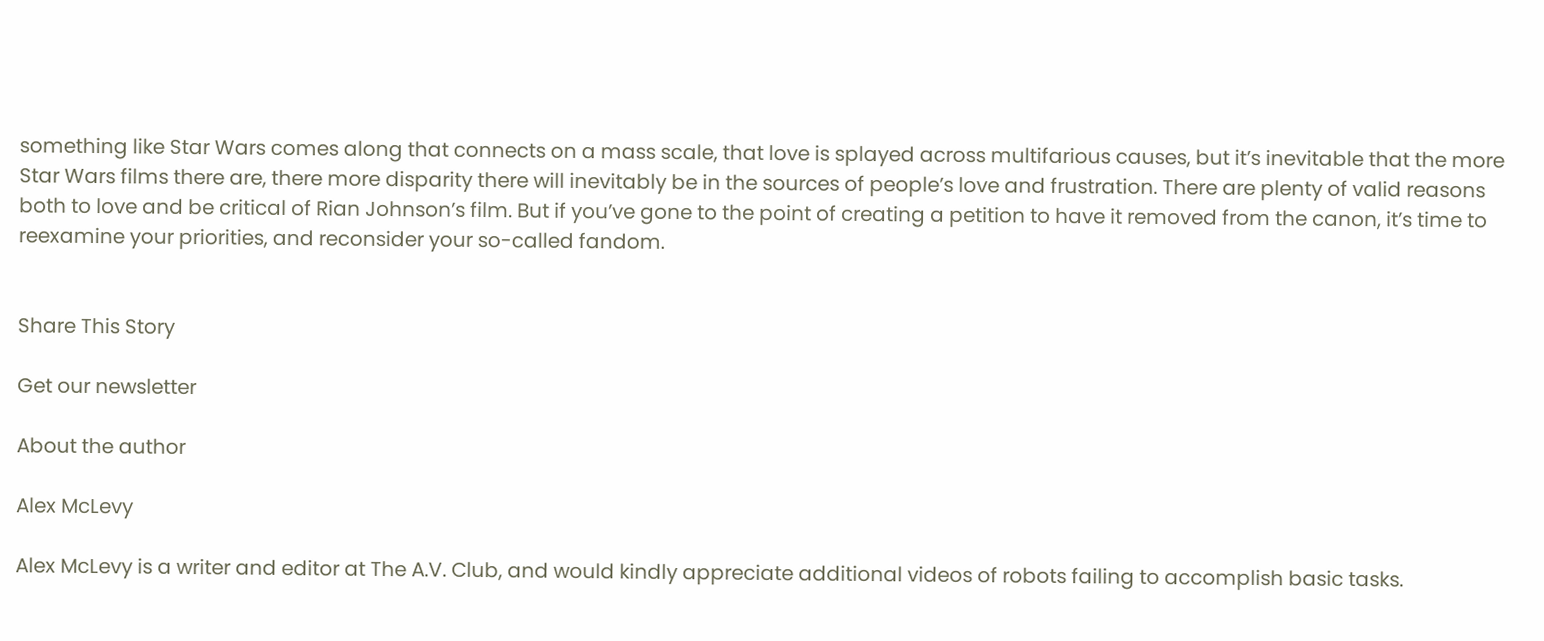something like Star Wars comes along that connects on a mass scale, that love is splayed across multifarious causes, but it’s inevitable that the more Star Wars films there are, there more disparity there will inevitably be in the sources of people’s love and frustration. There are plenty of valid reasons both to love and be critical of Rian Johnson’s film. But if you’ve gone to the point of creating a petition to have it removed from the canon, it’s time to reexamine your priorities, and reconsider your so-called fandom.


Share This Story

Get our newsletter

About the author

Alex McLevy

Alex McLevy is a writer and editor at The A.V. Club, and would kindly appreciate additional videos of robots failing to accomplish basic tasks.